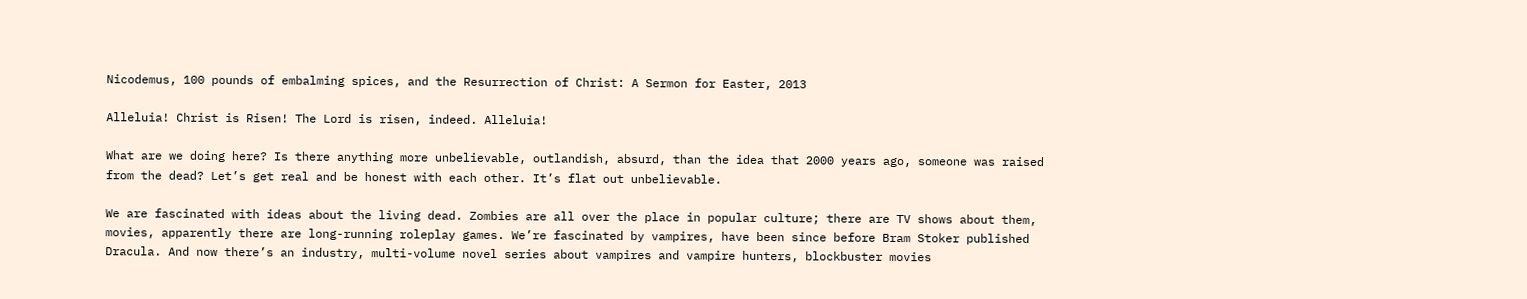Nicodemus, 100 pounds of embalming spices, and the Resurrection of Christ: A Sermon for Easter, 2013

Alleluia! Christ is Risen! The Lord is risen, indeed. Alleluia!

What are we doing here? Is there anything more unbelievable, outlandish, absurd, than the idea that 2000 years ago, someone was raised from the dead? Let’s get real and be honest with each other. It’s flat out unbelievable.

We are fascinated with ideas about the living dead. Zombies are all over the place in popular culture; there are TV shows about them, movies, apparently there are long-running roleplay games. We’re fascinated by vampires, have been since before Bram Stoker published Dracula. And now there’s an industry, multi-volume novel series about vampires and vampire hunters, blockbuster movies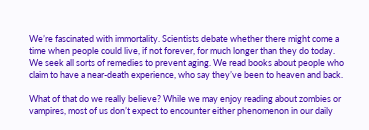We’re fascinated with immortality. Scientists debate whether there might come a time when people could live, if not forever, for much longer than they do today. We seek all sorts of remedies to prevent aging. We read books about people who claim to have a near-death experience, who say they’ve been to heaven and back.

What of that do we really believe? While we may enjoy reading about zombies or vampires, most of us don’t expect to encounter either phenomenon in our daily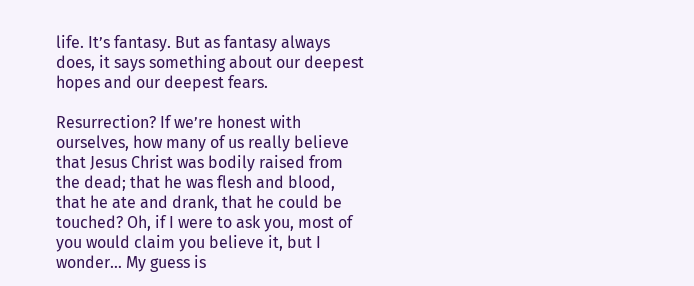life. It’s fantasy. But as fantasy always does, it says something about our deepest hopes and our deepest fears.

Resurrection? If we’re honest with ourselves, how many of us really believe that Jesus Christ was bodily raised from the dead; that he was flesh and blood, that he ate and drank, that he could be touched? Oh, if I were to ask you, most of you would claim you believe it, but I wonder… My guess is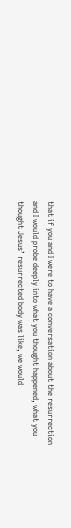that if you and I were to have a conversation about the resurrection and I would probe deeply into what you thought happened, what you thought Jesus’ resurrected body was like, we would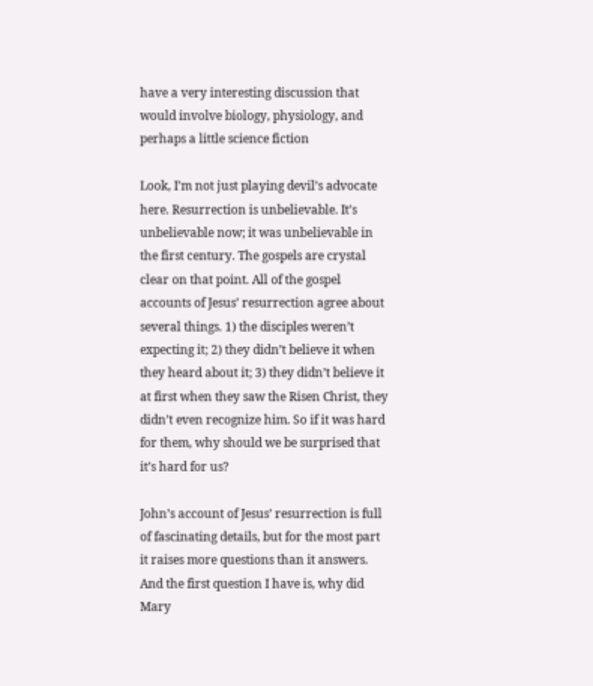have a very interesting discussion that would involve biology, physiology, and perhaps a little science fiction

Look, I’m not just playing devil’s advocate here. Resurrection is unbelievable. It’s unbelievable now; it was unbelievable in the first century. The gospels are crystal clear on that point. All of the gospel accounts of Jesus’ resurrection agree about several things. 1) the disciples weren’t expecting it; 2) they didn’t believe it when they heard about it; 3) they didn’t believe it at first when they saw the Risen Christ, they didn’t even recognize him. So if it was hard for them, why should we be surprised that it’s hard for us?

John’s account of Jesus’ resurrection is full of fascinating details, but for the most part it raises more questions than it answers. And the first question I have is, why did Mary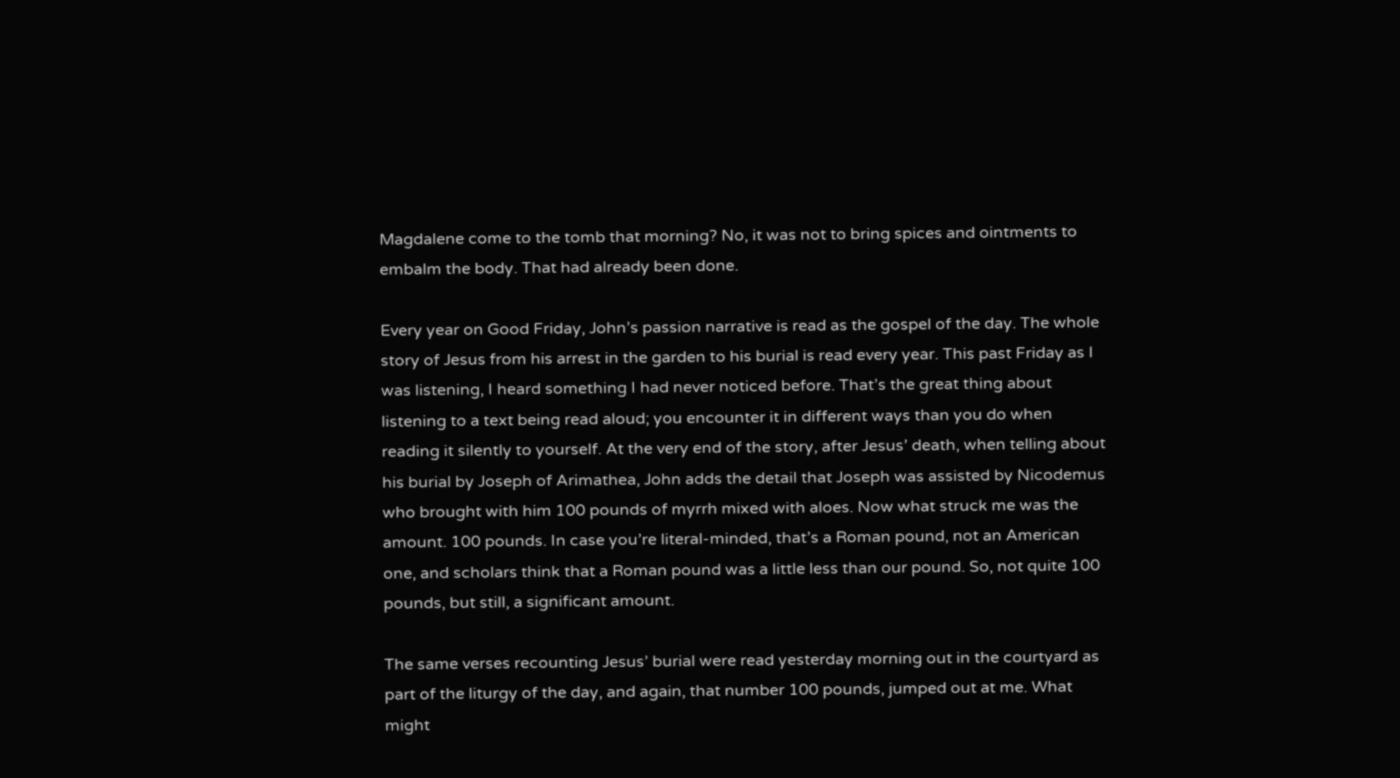Magdalene come to the tomb that morning? No, it was not to bring spices and ointments to embalm the body. That had already been done.

Every year on Good Friday, John’s passion narrative is read as the gospel of the day. The whole story of Jesus from his arrest in the garden to his burial is read every year. This past Friday as I was listening, I heard something I had never noticed before. That’s the great thing about listening to a text being read aloud; you encounter it in different ways than you do when reading it silently to yourself. At the very end of the story, after Jesus’ death, when telling about his burial by Joseph of Arimathea, John adds the detail that Joseph was assisted by Nicodemus who brought with him 100 pounds of myrrh mixed with aloes. Now what struck me was the amount. 100 pounds. In case you’re literal-minded, that’s a Roman pound, not an American one, and scholars think that a Roman pound was a little less than our pound. So, not quite 100 pounds, but still, a significant amount.

The same verses recounting Jesus’ burial were read yesterday morning out in the courtyard as part of the liturgy of the day, and again, that number 100 pounds, jumped out at me. What might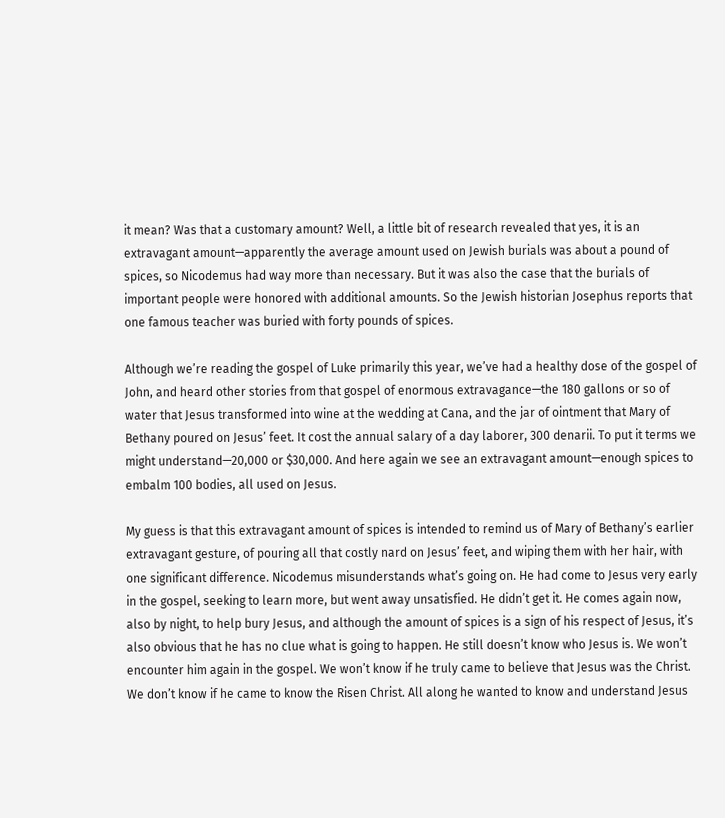it mean? Was that a customary amount? Well, a little bit of research revealed that yes, it is an extravagant amount—apparently the average amount used on Jewish burials was about a pound of spices, so Nicodemus had way more than necessary. But it was also the case that the burials of important people were honored with additional amounts. So the Jewish historian Josephus reports that one famous teacher was buried with forty pounds of spices.

Although we’re reading the gospel of Luke primarily this year, we’ve had a healthy dose of the gospel of John, and heard other stories from that gospel of enormous extravagance—the 180 gallons or so of water that Jesus transformed into wine at the wedding at Cana, and the jar of ointment that Mary of Bethany poured on Jesus’ feet. It cost the annual salary of a day laborer, 300 denarii. To put it terms we might understand—20,000 or $30,000. And here again we see an extravagant amount—enough spices to embalm 100 bodies, all used on Jesus.

My guess is that this extravagant amount of spices is intended to remind us of Mary of Bethany’s earlier extravagant gesture, of pouring all that costly nard on Jesus’ feet, and wiping them with her hair, with one significant difference. Nicodemus misunderstands what’s going on. He had come to Jesus very early in the gospel, seeking to learn more, but went away unsatisfied. He didn’t get it. He comes again now, also by night, to help bury Jesus, and although the amount of spices is a sign of his respect of Jesus, it’s also obvious that he has no clue what is going to happen. He still doesn’t know who Jesus is. We won’t encounter him again in the gospel. We won’t know if he truly came to believe that Jesus was the Christ. We don’t know if he came to know the Risen Christ. All along he wanted to know and understand Jesus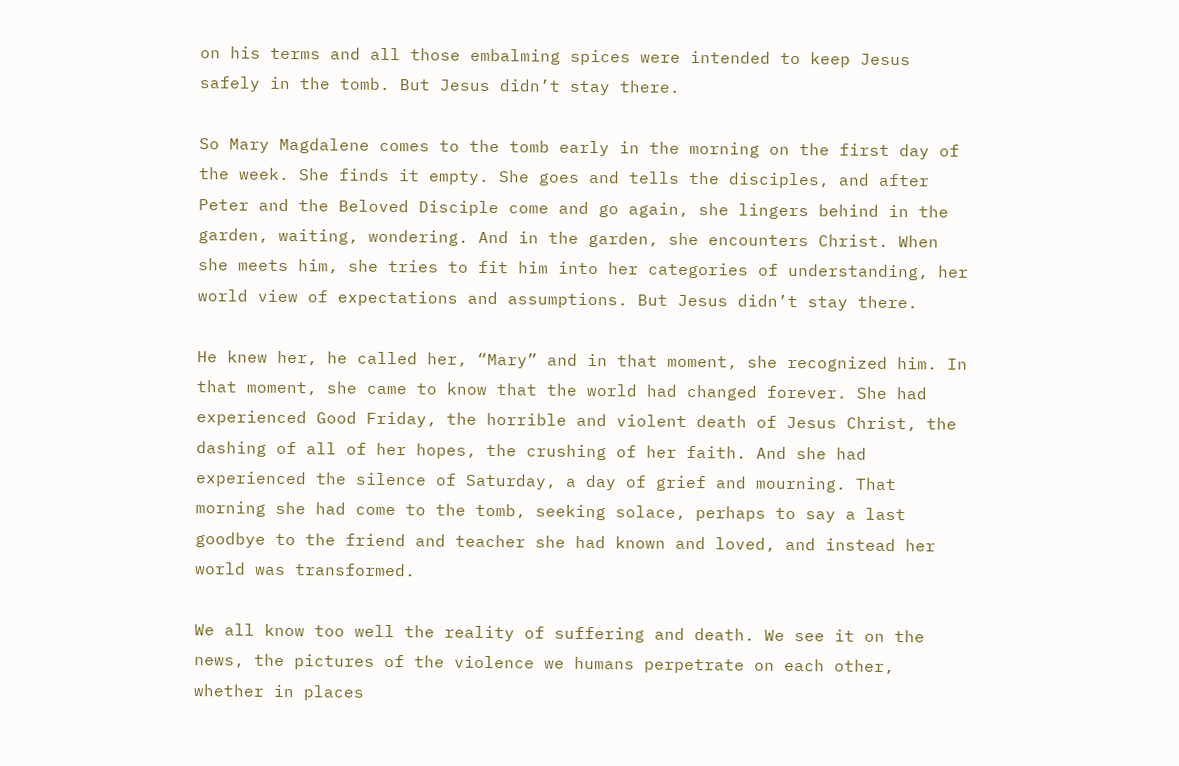on his terms and all those embalming spices were intended to keep Jesus safely in the tomb. But Jesus didn’t stay there.

So Mary Magdalene comes to the tomb early in the morning on the first day of the week. She finds it empty. She goes and tells the disciples, and after Peter and the Beloved Disciple come and go again, she lingers behind in the garden, waiting, wondering. And in the garden, she encounters Christ. When she meets him, she tries to fit him into her categories of understanding, her world view of expectations and assumptions. But Jesus didn’t stay there.

He knew her, he called her, “Mary” and in that moment, she recognized him. In that moment, she came to know that the world had changed forever. She had experienced Good Friday, the horrible and violent death of Jesus Christ, the dashing of all of her hopes, the crushing of her faith. And she had experienced the silence of Saturday, a day of grief and mourning. That morning she had come to the tomb, seeking solace, perhaps to say a last goodbye to the friend and teacher she had known and loved, and instead her world was transformed.

We all know too well the reality of suffering and death. We see it on the news, the pictures of the violence we humans perpetrate on each other, whether in places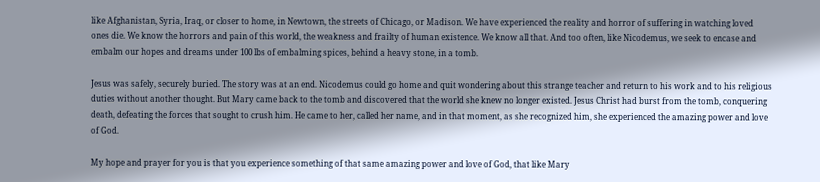like Afghanistan, Syria, Iraq, or closer to home, in Newtown, the streets of Chicago, or Madison. We have experienced the reality and horror of suffering in watching loved ones die. We know the horrors and pain of this world, the weakness and frailty of human existence. We know all that. And too often, like Nicodemus, we seek to encase and embalm our hopes and dreams under 100 lbs of embalming spices, behind a heavy stone, in a tomb.

Jesus was safely, securely buried. The story was at an end. Nicodemus could go home and quit wondering about this strange teacher and return to his work and to his religious duties without another thought. But Mary came back to the tomb and discovered that the world she knew no longer existed. Jesus Christ had burst from the tomb, conquering death, defeating the forces that sought to crush him. He came to her, called her name, and in that moment, as she recognized him, she experienced the amazing power and love of God.

My hope and prayer for you is that you experience something of that same amazing power and love of God, that like Mary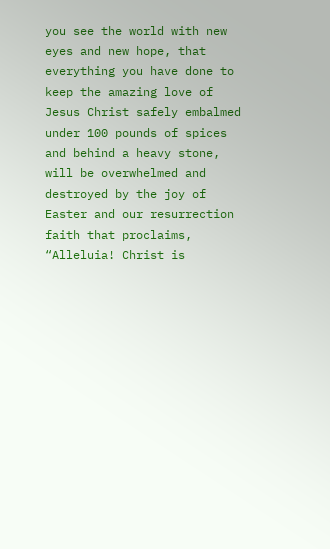you see the world with new eyes and new hope, that everything you have done to keep the amazing love of Jesus Christ safely embalmed under 100 pounds of spices and behind a heavy stone, will be overwhelmed and destroyed by the joy of Easter and our resurrection faith that proclaims, “Alleluia! Christ is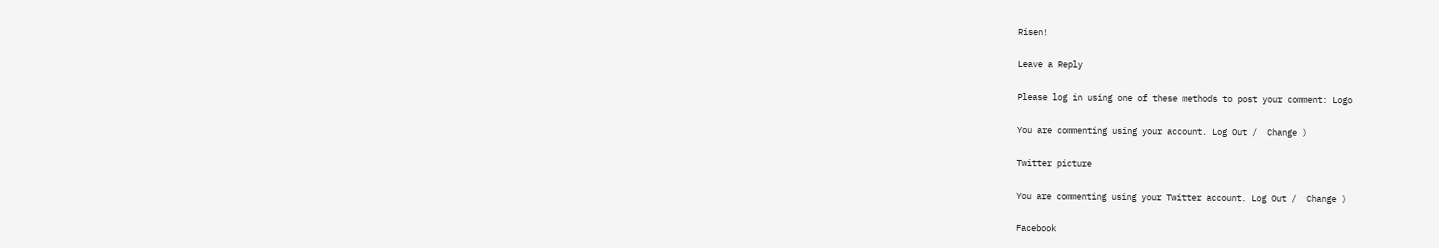Risen!

Leave a Reply

Please log in using one of these methods to post your comment: Logo

You are commenting using your account. Log Out /  Change )

Twitter picture

You are commenting using your Twitter account. Log Out /  Change )

Facebook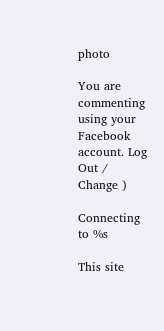photo

You are commenting using your Facebook account. Log Out /  Change )

Connecting to %s

This site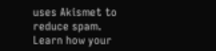uses Akismet to reduce spam. Learn how your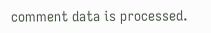comment data is processed.